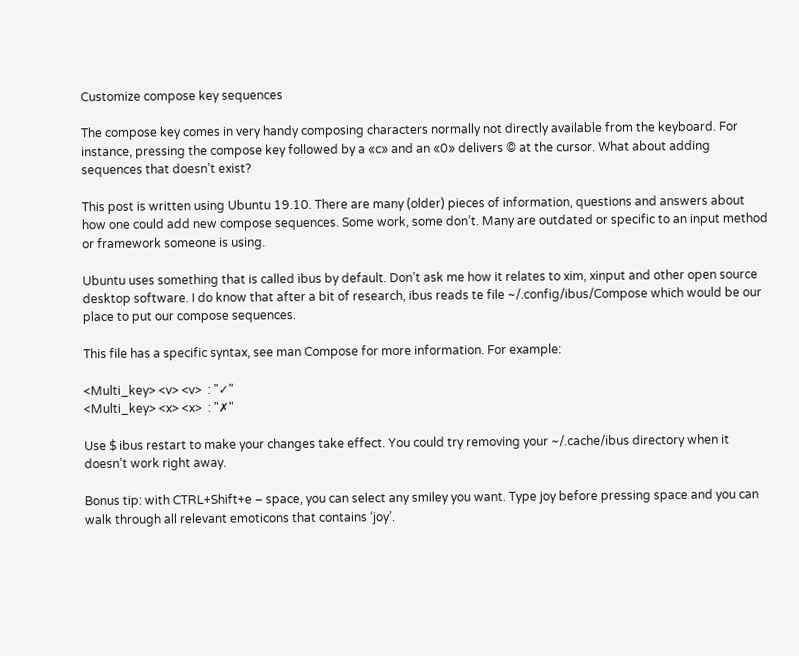Customize compose key sequences

The compose key comes in very handy composing characters normally not directly available from the keyboard. For instance, pressing the compose key followed by a «c» and an «0» delivers © at the cursor. What about adding sequences that doesn’t exist?

This post is written using Ubuntu 19.10. There are many (older) pieces of information, questions and answers about how one could add new compose sequences. Some work, some don’t. Many are outdated or specific to an input method or framework someone is using.

Ubuntu uses something that is called ibus by default. Don’t ask me how it relates to xim, xinput and other open source desktop software. I do know that after a bit of research, ibus reads te file ~/.config/ibus/Compose which would be our place to put our compose sequences.

This file has a specific syntax, see man Compose for more information. For example:

<Multi_key> <v> <v>  : "✓"
<Multi_key> <x> <x>  : "✗"

Use $ ibus restart to make your changes take effect. You could try removing your ~/.cache/ibus directory when it doesn’t work right away.

Bonus tip: with CTRL+Shift+e – space, you can select any smiley you want. Type joy before pressing space and you can walk through all relevant emoticons that contains ‘joy’.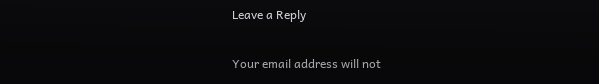Leave a Reply

Your email address will not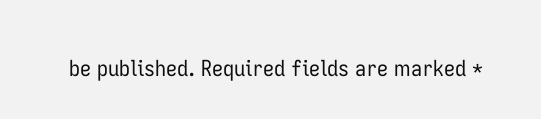be published. Required fields are marked *